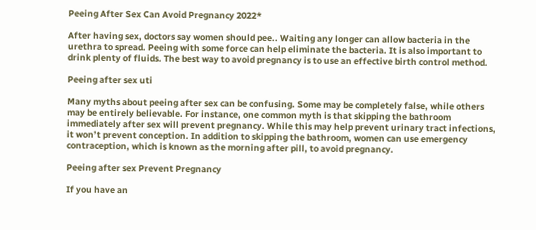Peeing After Sex Can Avoid Pregnancy 2022*

After having sex, doctors say women should pee.. Waiting any longer can allow bacteria in the urethra to spread. Peeing with some force can help eliminate the bacteria. It is also important to drink plenty of fluids. The best way to avoid pregnancy is to use an effective birth control method.

Peeing after sex uti

Many myths about peeing after sex can be confusing. Some may be completely false, while others may be entirely believable. For instance, one common myth is that skipping the bathroom immediately after sex will prevent pregnancy. While this may help prevent urinary tract infections, it won’t prevent conception. In addition to skipping the bathroom, women can use emergency contraception, which is known as the morning after pill, to avoid pregnancy.

Peeing after sex Prevent Pregnancy

If you have an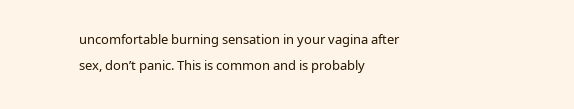uncomfortable burning sensation in your vagina after sex, don’t panic. This is common and is probably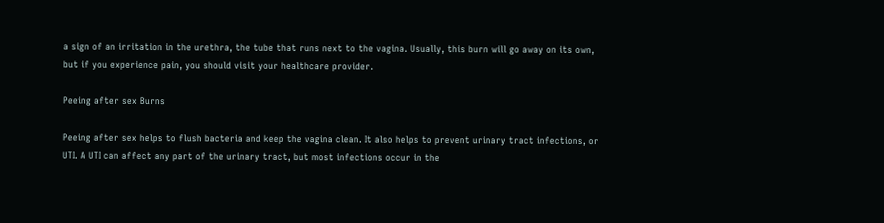a sign of an irritation in the urethra, the tube that runs next to the vagina. Usually, this burn will go away on its own, but if you experience pain, you should visit your healthcare provider.

Peeing after sex Burns

Peeing after sex helps to flush bacteria and keep the vagina clean. It also helps to prevent urinary tract infections, or UTI. A UTI can affect any part of the urinary tract, but most infections occur in the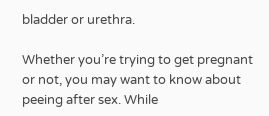bladder or urethra.

Whether you’re trying to get pregnant or not, you may want to know about peeing after sex. While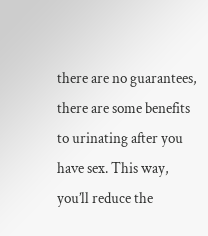there are no guarantees, there are some benefits to urinating after you have sex. This way, you’ll reduce the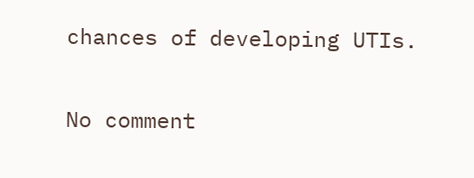chances of developing UTIs.

No comment